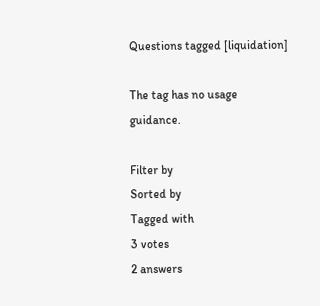Questions tagged [liquidation]

The tag has no usage guidance.

Filter by
Sorted by
Tagged with
3 votes
2 answers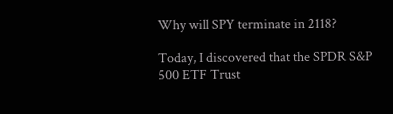Why will SPY terminate in 2118?

Today, I discovered that the SPDR S&P 500 ETF Trust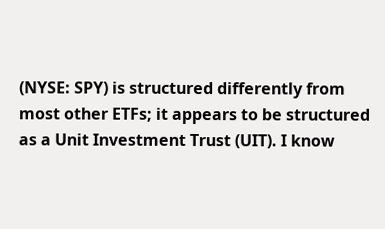(NYSE: SPY) is structured differently from most other ETFs; it appears to be structured as a Unit Investment Trust (UIT). I know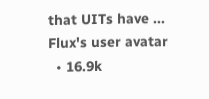that UITs have ...
Flux's user avatar
  • 16.9k